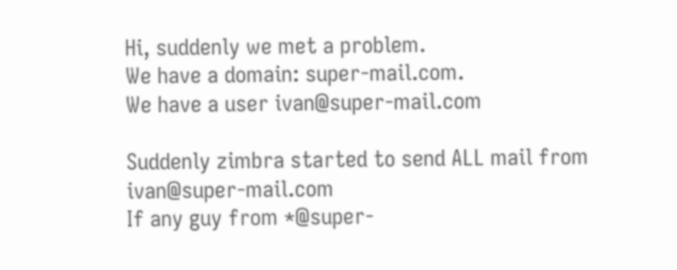Hi, suddenly we met a problem.
We have a domain: super-mail.com.
We have a user ivan@super-mail.com

Suddenly zimbra started to send ALL mail from ivan@super-mail.com
If any guy from *@super-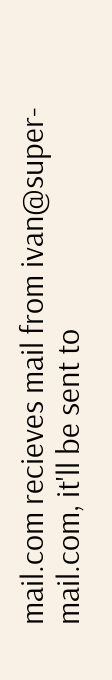mail.com recieves mail from ivan@super-mail.com, it'll be sent to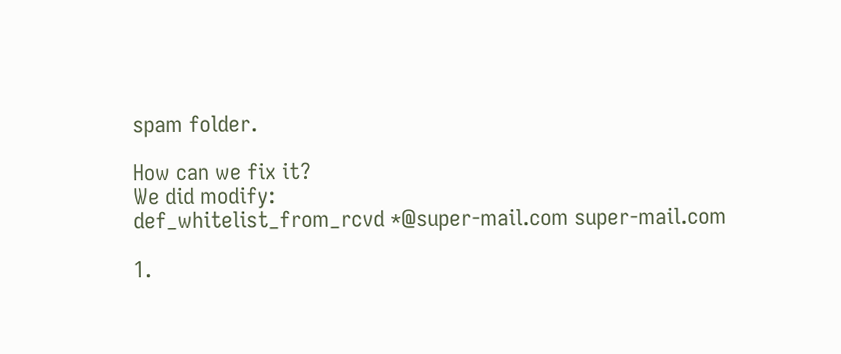spam folder.

How can we fix it?
We did modify:
def_whitelist_from_rcvd *@super-mail.com super-mail.com

1.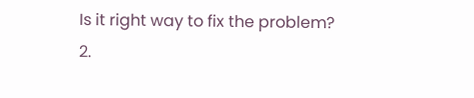Is it right way to fix the problem?
2.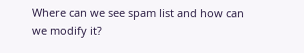Where can we see spam list and how can we modify it?